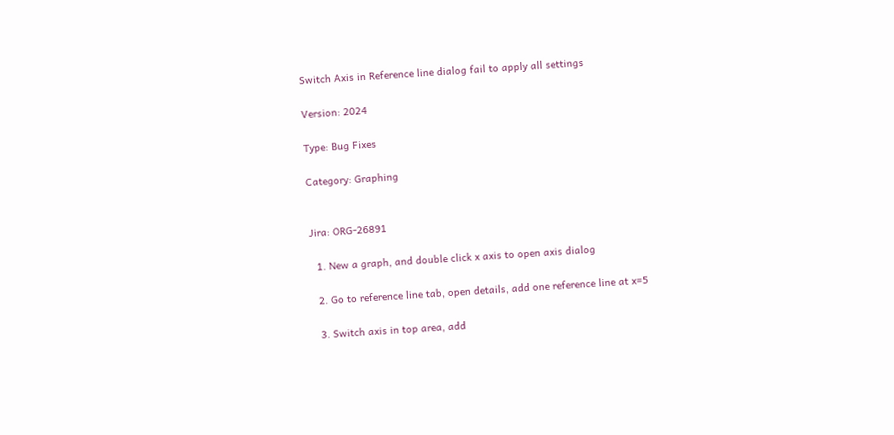Switch Axis in Reference line dialog fail to apply all settings

Version: 2024

Type: Bug Fixes

Category: Graphing


Jira: ORG-26891

  1. New a graph, and double click x axis to open axis dialog

  2. Go to reference line tab, open details, add one reference line at x=5

  3. Switch axis in top area, add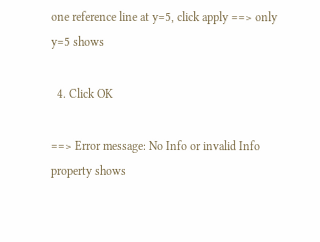one reference line at y=5, click apply ==> only y=5 shows

  4. Click OK

==> Error message: No Info or invalid Info property shows